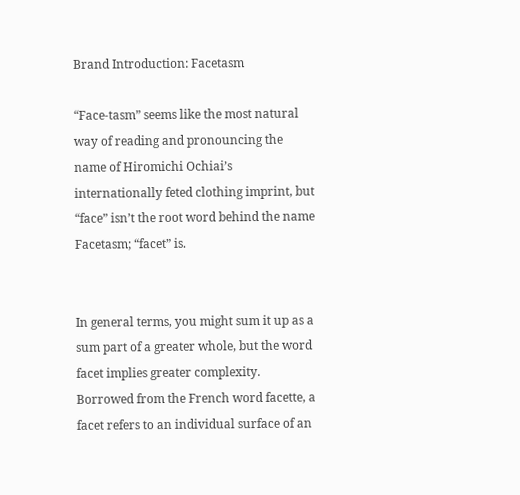Brand Introduction: Facetasm

“Face-tasm” seems like the most natural way of reading and pronouncing the name of Hiromichi Ochiai’s internationally feted clothing imprint, but “face” isn’t the root word behind the name Facetasm; “facet” is.


In general terms, you might sum it up as a sum part of a greater whole, but the word facet implies greater complexity. Borrowed from the French word facette, a facet refers to an individual surface of an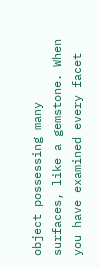object possessing many surfaces, like a gemstone. When you have examined every facet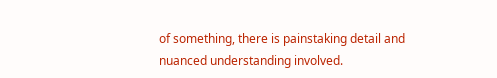of something, there is painstaking detail and nuanced understanding involved.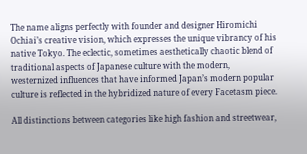The name aligns perfectly with founder and designer Hiromichi Ochiai’s creative vision, which expresses the unique vibrancy of his native Tokyo. The eclectic, sometimes aesthetically chaotic blend of traditional aspects of Japanese culture with the modern, westernized influences that have informed Japan’s modern popular culture is reflected in the hybridized nature of every Facetasm piece.

All distinctions between categories like high fashion and streetwear,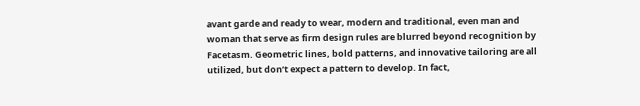avant garde and ready to wear, modern and traditional, even man and woman that serve as firm design rules are blurred beyond recognition by Facetasm. Geometric lines, bold patterns, and innovative tailoring are all utilized, but don’t expect a pattern to develop. In fact,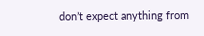don’t expect anything from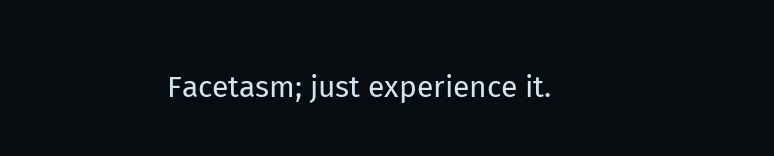Facetasm; just experience it.